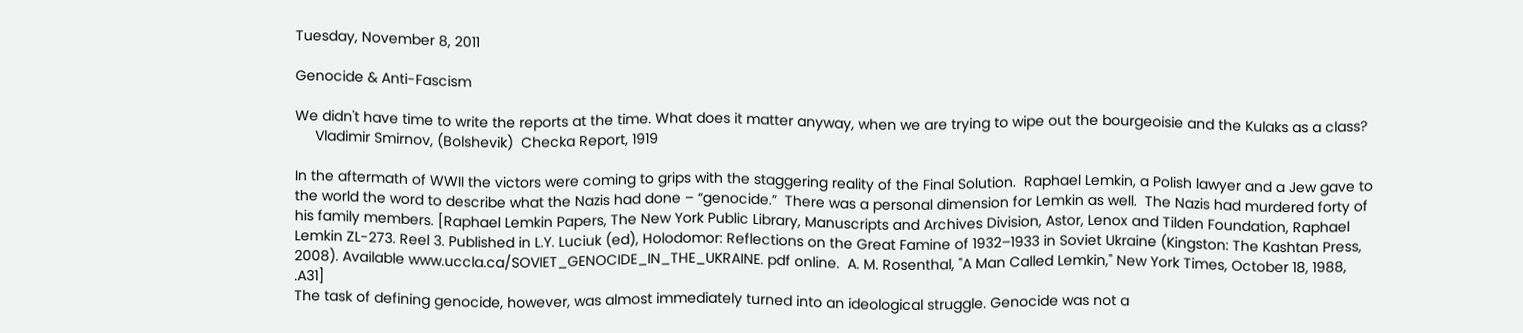Tuesday, November 8, 2011

Genocide & Anti-Fascism

We didn't have time to write the reports at the time. What does it matter anyway, when we are trying to wipe out the bourgeoisie and the Kulaks as a class?
     Vladimir Smirnov, (Bolshevik)  Checka Report, 1919

In the aftermath of WWII the victors were coming to grips with the staggering reality of the Final Solution.  Raphael Lemkin, a Polish lawyer and a Jew gave to the world the word to describe what the Nazis had done – “genocide.”  There was a personal dimension for Lemkin as well.  The Nazis had murdered forty of his family members. [Raphael Lemkin Papers, The New York Public Library, Manuscripts and Archives Division, Astor, Lenox and Tilden Foundation, Raphael Lemkin ZL-273. Reel 3. Published in L.Y. Luciuk (ed), Holodomor: Reflections on the Great Famine of 1932–1933 in Soviet Ukraine (Kingston: The Kashtan Press, 2008). Available www.uccla.ca/SOVIET_GENOCIDE_IN_THE_UKRAINE. pdf online.  A. M. Rosenthal, "A Man Called Lemkin," New York Times, October 18, 1988, .A31]
The task of defining genocide, however, was almost immediately turned into an ideological struggle. Genocide was not a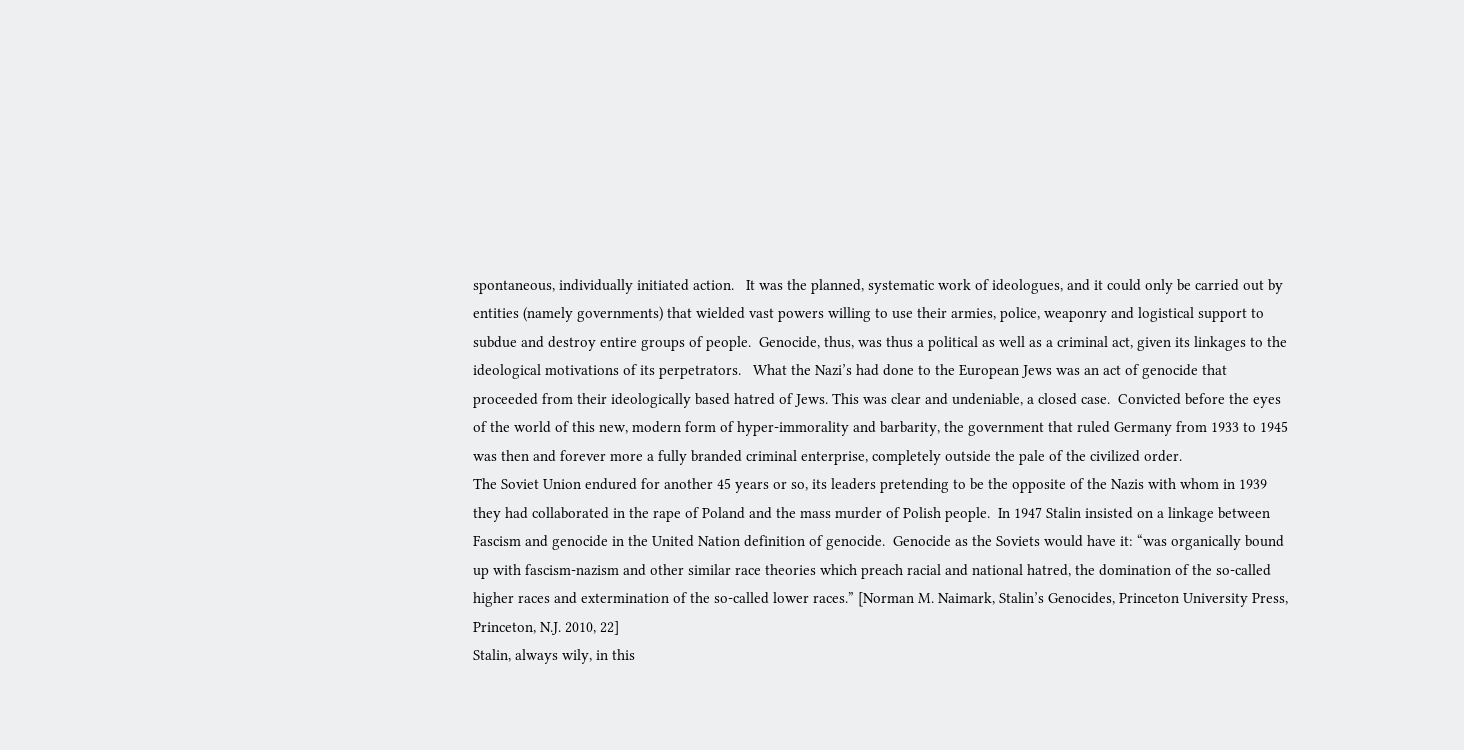spontaneous, individually initiated action.   It was the planned, systematic work of ideologues, and it could only be carried out by entities (namely governments) that wielded vast powers willing to use their armies, police, weaponry and logistical support to subdue and destroy entire groups of people.  Genocide, thus, was thus a political as well as a criminal act, given its linkages to the ideological motivations of its perpetrators.   What the Nazi’s had done to the European Jews was an act of genocide that proceeded from their ideologically based hatred of Jews. This was clear and undeniable, a closed case.  Convicted before the eyes of the world of this new, modern form of hyper-immorality and barbarity, the government that ruled Germany from 1933 to 1945 was then and forever more a fully branded criminal enterprise, completely outside the pale of the civilized order.
The Soviet Union endured for another 45 years or so, its leaders pretending to be the opposite of the Nazis with whom in 1939 they had collaborated in the rape of Poland and the mass murder of Polish people.  In 1947 Stalin insisted on a linkage between Fascism and genocide in the United Nation definition of genocide.  Genocide as the Soviets would have it: “was organically bound up with fascism-nazism and other similar race theories which preach racial and national hatred, the domination of the so-called higher races and extermination of the so-called lower races.” [Norman M. Naimark, Stalin’s Genocides, Princeton University Press, Princeton, N.J. 2010, 22]
Stalin, always wily, in this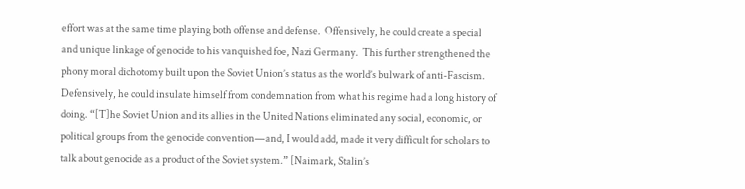effort was at the same time playing both offense and defense.  Offensively, he could create a special and unique linkage of genocide to his vanquished foe, Nazi Germany.  This further strengthened the phony moral dichotomy built upon the Soviet Union’s status as the world’s bulwark of anti-Fascism.
Defensively, he could insulate himself from condemnation from what his regime had a long history of doing. “[T]he Soviet Union and its allies in the United Nations eliminated any social, economic, or political groups from the genocide convention—and, I would add, made it very difficult for scholars to talk about genocide as a product of the Soviet system.” [Naimark, Stalin’s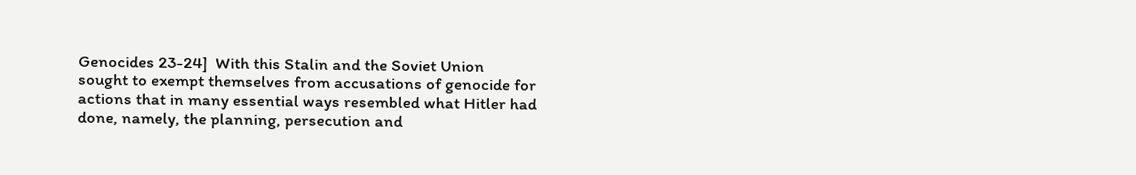Genocides 23-24]  With this Stalin and the Soviet Union sought to exempt themselves from accusations of genocide for actions that in many essential ways resembled what Hitler had done, namely, the planning, persecution and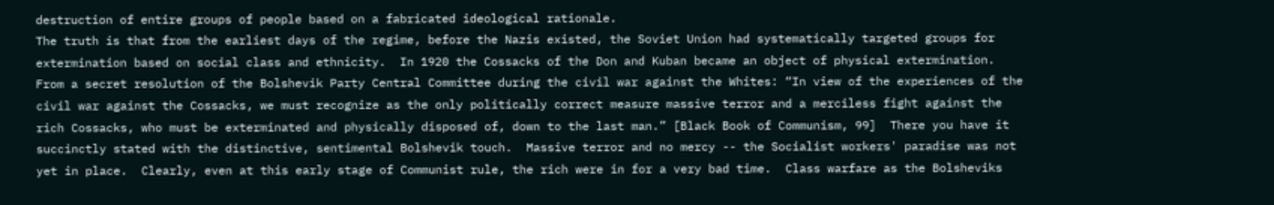destruction of entire groups of people based on a fabricated ideological rationale.
The truth is that from the earliest days of the regime, before the Nazis existed, the Soviet Union had systematically targeted groups for extermination based on social class and ethnicity.  In 1920 the Cossacks of the Don and Kuban became an object of physical extermination.  From a secret resolution of the Bolshevik Party Central Committee during the civil war against the Whites: “In view of the experiences of the civil war against the Cossacks, we must recognize as the only politically correct measure massive terror and a merciless fight against the rich Cossacks, who must be exterminated and physically disposed of, down to the last man.” [Black Book of Communism, 99]  There you have it succinctly stated with the distinctive, sentimental Bolshevik touch.  Massive terror and no mercy -- the Socialist workers' paradise was not yet in place.  Clearly, even at this early stage of Communist rule, the rich were in for a very bad time.  Class warfare as the Bolsheviks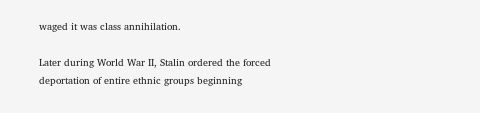waged it was class annihilation.

Later during World War II, Stalin ordered the forced deportation of entire ethnic groups beginning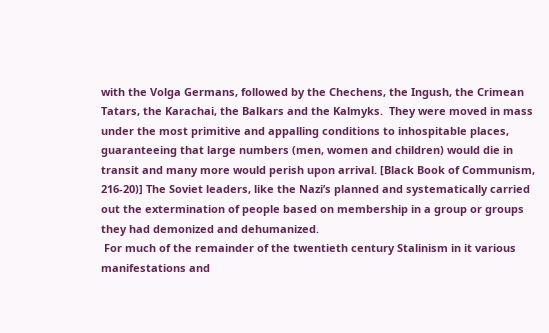with the Volga Germans, followed by the Chechens, the Ingush, the Crimean Tatars, the Karachai, the Balkars and the Kalmyks.  They were moved in mass under the most primitive and appalling conditions to inhospitable places, guaranteeing that large numbers (men, women and children) would die in transit and many more would perish upon arrival. [Black Book of Communism, 216-20)] The Soviet leaders, like the Nazi’s planned and systematically carried out the extermination of people based on membership in a group or groups they had demonized and dehumanized.
 For much of the remainder of the twentieth century Stalinism in it various manifestations and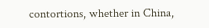contortions, whether in China,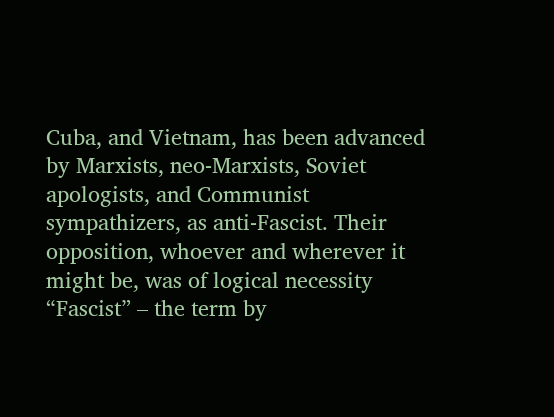Cuba, and Vietnam, has been advanced by Marxists, neo-Marxists, Soviet apologists, and Communist sympathizers, as anti-Fascist. Their opposition, whoever and wherever it might be, was of logical necessity “Fascist” – the term by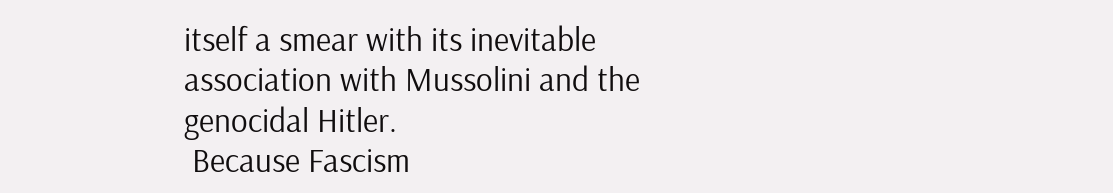itself a smear with its inevitable association with Mussolini and the genocidal Hitler.
 Because Fascism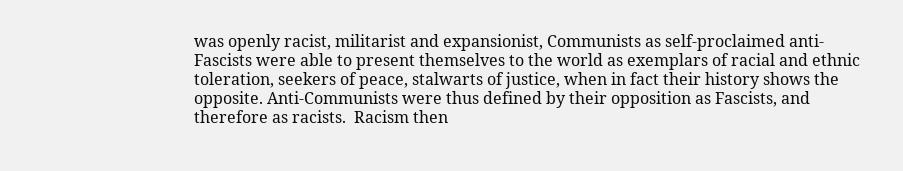was openly racist, militarist and expansionist, Communists as self-proclaimed anti-Fascists were able to present themselves to the world as exemplars of racial and ethnic toleration, seekers of peace, stalwarts of justice, when in fact their history shows the opposite. Anti-Communists were thus defined by their opposition as Fascists, and therefore as racists.  Racism then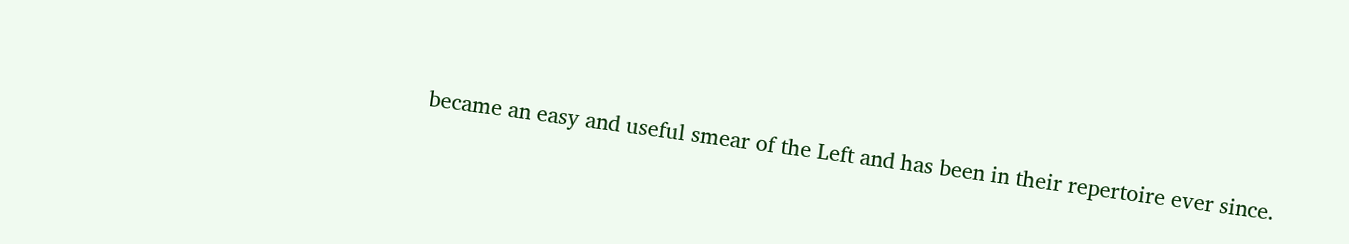became an easy and useful smear of the Left and has been in their repertoire ever since.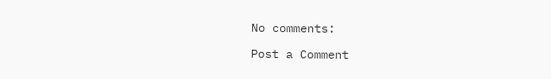No comments:

Post a Comment